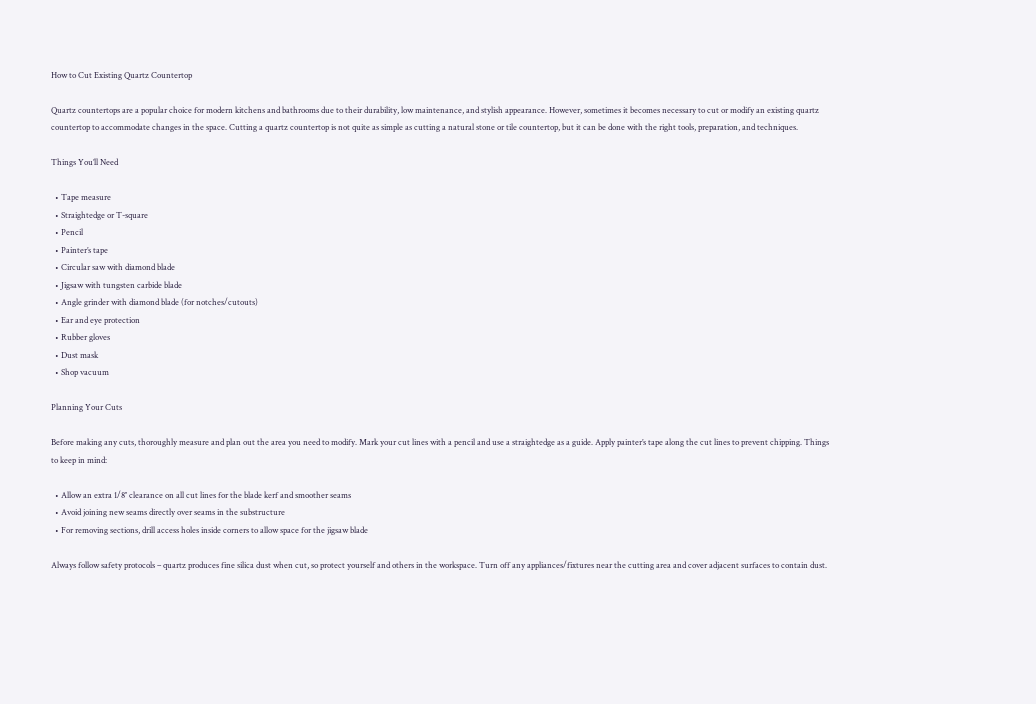How to Cut Existing Quartz Countertop

Quartz countertops are a popular choice for modern kitchens and bathrooms due to their durability, low maintenance, and stylish appearance. However, sometimes it becomes necessary to cut or modify an existing quartz countertop to accommodate changes in the space. Cutting a quartz countertop is not quite as simple as cutting a natural stone or tile countertop, but it can be done with the right tools, preparation, and techniques.

Things You’ll Need

  • Tape measure
  • Straightedge or T-square
  • Pencil
  • Painter’s tape
  • Circular saw with diamond blade
  • Jigsaw with tungsten carbide blade
  • Angle grinder with diamond blade (for notches/cutouts)
  • Ear and eye protection
  • Rubber gloves
  • Dust mask
  • Shop vacuum

Planning Your Cuts

Before making any cuts, thoroughly measure and plan out the area you need to modify. Mark your cut lines with a pencil and use a straightedge as a guide. Apply painter’s tape along the cut lines to prevent chipping. Things to keep in mind:

  • Allow an extra 1/8″ clearance on all cut lines for the blade kerf and smoother seams
  • Avoid joining new seams directly over seams in the substructure
  • For removing sections, drill access holes inside corners to allow space for the jigsaw blade

Always follow safety protocols – quartz produces fine silica dust when cut, so protect yourself and others in the workspace. Turn off any appliances/fixtures near the cutting area and cover adjacent surfaces to contain dust.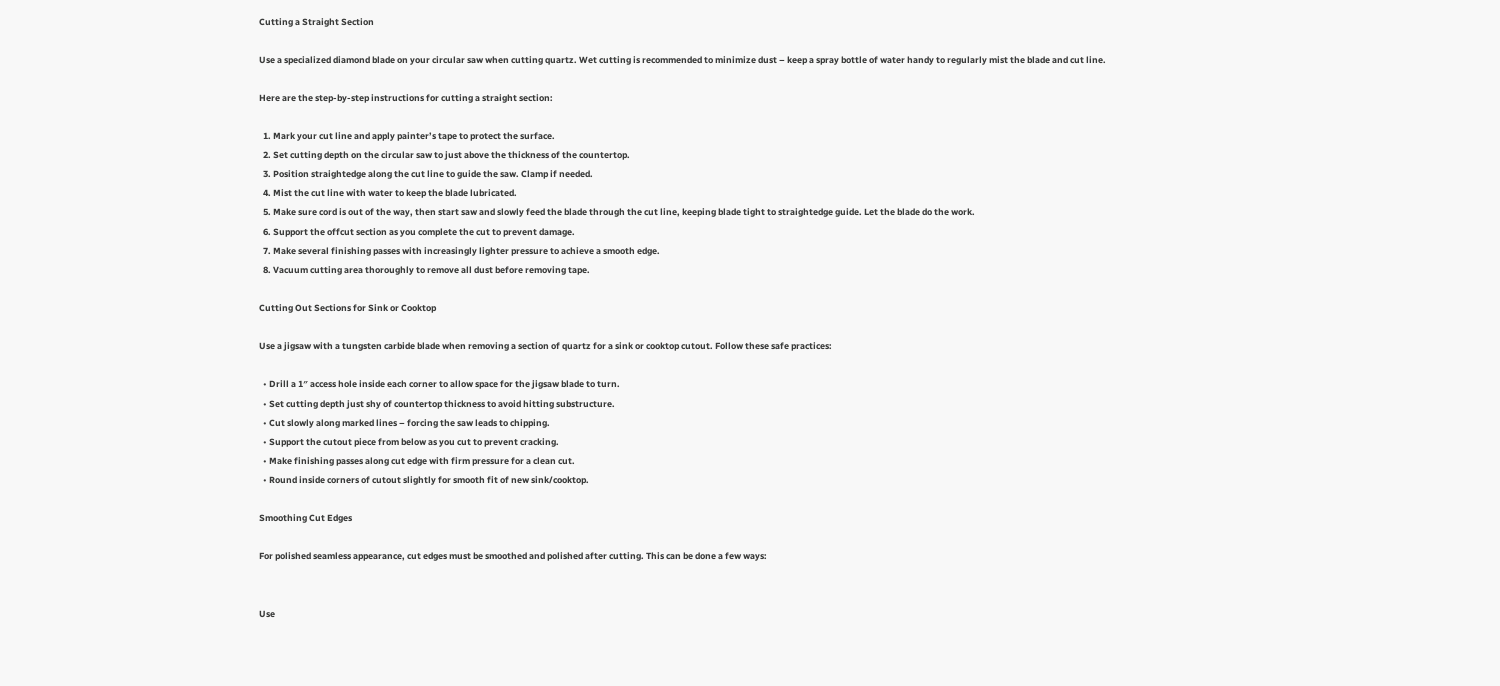Cutting a Straight Section

Use a specialized diamond blade on your circular saw when cutting quartz. Wet cutting is recommended to minimize dust – keep a spray bottle of water handy to regularly mist the blade and cut line.

Here are the step-by-step instructions for cutting a straight section:

  1. Mark your cut line and apply painter’s tape to protect the surface.
  2. Set cutting depth on the circular saw to just above the thickness of the countertop.
  3. Position straightedge along the cut line to guide the saw. Clamp if needed.
  4. Mist the cut line with water to keep the blade lubricated.
  5. Make sure cord is out of the way, then start saw and slowly feed the blade through the cut line, keeping blade tight to straightedge guide. Let the blade do the work.
  6. Support the offcut section as you complete the cut to prevent damage.
  7. Make several finishing passes with increasingly lighter pressure to achieve a smooth edge.
  8. Vacuum cutting area thoroughly to remove all dust before removing tape.

Cutting Out Sections for Sink or Cooktop

Use a jigsaw with a tungsten carbide blade when removing a section of quartz for a sink or cooktop cutout. Follow these safe practices:

  • Drill a 1″ access hole inside each corner to allow space for the jigsaw blade to turn.
  • Set cutting depth just shy of countertop thickness to avoid hitting substructure.
  • Cut slowly along marked lines – forcing the saw leads to chipping.
  • Support the cutout piece from below as you cut to prevent cracking.
  • Make finishing passes along cut edge with firm pressure for a clean cut.
  • Round inside corners of cutout slightly for smooth fit of new sink/cooktop.

Smoothing Cut Edges

For polished seamless appearance, cut edges must be smoothed and polished after cutting. This can be done a few ways:


Use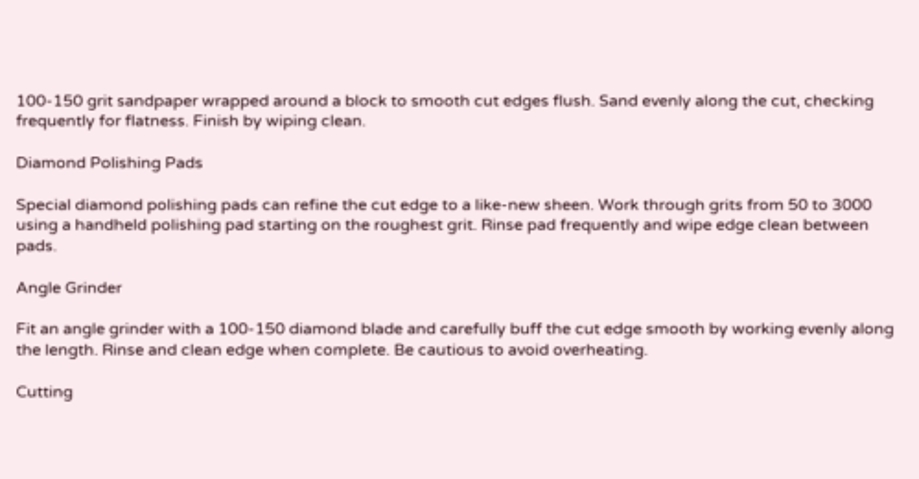100-150 grit sandpaper wrapped around a block to smooth cut edges flush. Sand evenly along the cut, checking frequently for flatness. Finish by wiping clean.

Diamond Polishing Pads

Special diamond polishing pads can refine the cut edge to a like-new sheen. Work through grits from 50 to 3000 using a handheld polishing pad starting on the roughest grit. Rinse pad frequently and wipe edge clean between pads.

Angle Grinder

Fit an angle grinder with a 100-150 diamond blade and carefully buff the cut edge smooth by working evenly along the length. Rinse and clean edge when complete. Be cautious to avoid overheating.

Cutting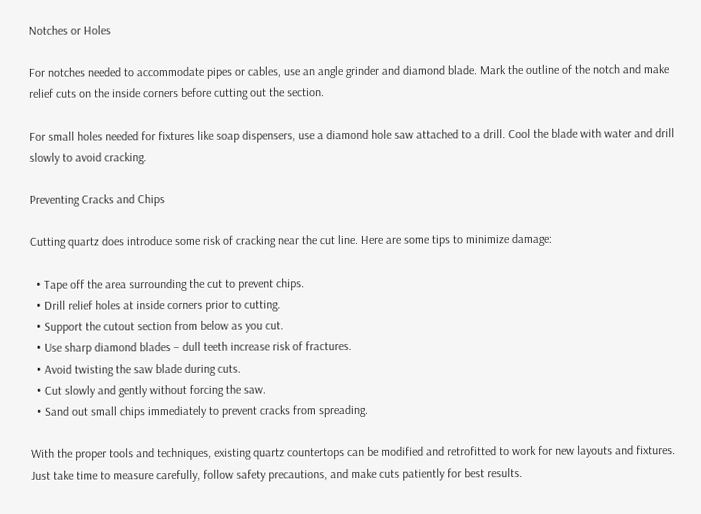Notches or Holes

For notches needed to accommodate pipes or cables, use an angle grinder and diamond blade. Mark the outline of the notch and make relief cuts on the inside corners before cutting out the section.

For small holes needed for fixtures like soap dispensers, use a diamond hole saw attached to a drill. Cool the blade with water and drill slowly to avoid cracking.

Preventing Cracks and Chips

Cutting quartz does introduce some risk of cracking near the cut line. Here are some tips to minimize damage:

  • Tape off the area surrounding the cut to prevent chips.
  • Drill relief holes at inside corners prior to cutting.
  • Support the cutout section from below as you cut.
  • Use sharp diamond blades – dull teeth increase risk of fractures.
  • Avoid twisting the saw blade during cuts.
  • Cut slowly and gently without forcing the saw.
  • Sand out small chips immediately to prevent cracks from spreading.

With the proper tools and techniques, existing quartz countertops can be modified and retrofitted to work for new layouts and fixtures. Just take time to measure carefully, follow safety precautions, and make cuts patiently for best results.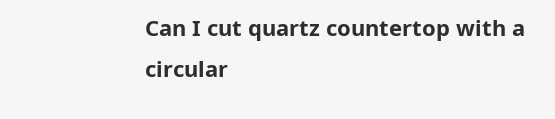Can I cut quartz countertop with a circular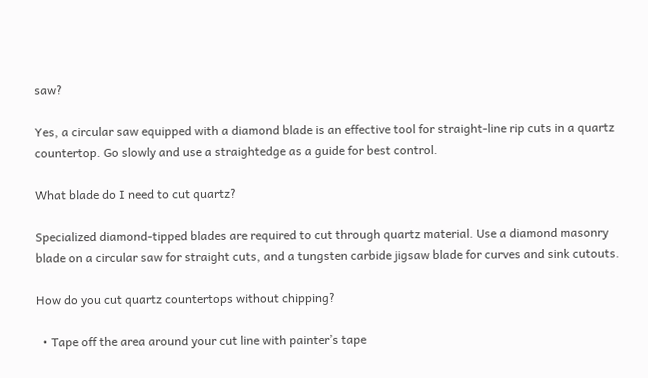saw?

Yes, a circular saw equipped with a diamond blade is an effective tool for straight-line rip cuts in a quartz countertop. Go slowly and use a straightedge as a guide for best control.

What blade do I need to cut quartz?

Specialized diamond-tipped blades are required to cut through quartz material. Use a diamond masonry blade on a circular saw for straight cuts, and a tungsten carbide jigsaw blade for curves and sink cutouts.

How do you cut quartz countertops without chipping?

  • Tape off the area around your cut line with painter’s tape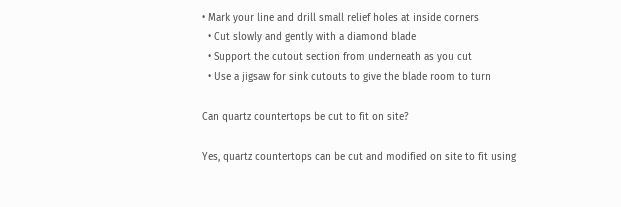• Mark your line and drill small relief holes at inside corners
  • Cut slowly and gently with a diamond blade
  • Support the cutout section from underneath as you cut
  • Use a jigsaw for sink cutouts to give the blade room to turn

Can quartz countertops be cut to fit on site?

Yes, quartz countertops can be cut and modified on site to fit using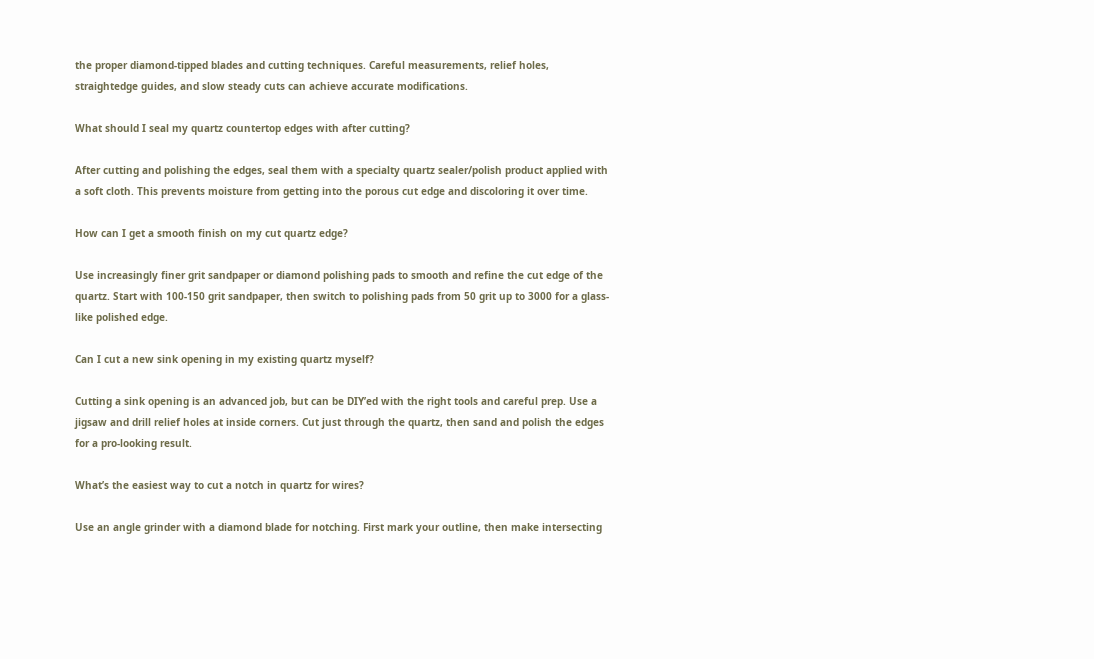the proper diamond-tipped blades and cutting techniques. Careful measurements, relief holes, straightedge guides, and slow steady cuts can achieve accurate modifications.

What should I seal my quartz countertop edges with after cutting?

After cutting and polishing the edges, seal them with a specialty quartz sealer/polish product applied with a soft cloth. This prevents moisture from getting into the porous cut edge and discoloring it over time.

How can I get a smooth finish on my cut quartz edge?

Use increasingly finer grit sandpaper or diamond polishing pads to smooth and refine the cut edge of the quartz. Start with 100-150 grit sandpaper, then switch to polishing pads from 50 grit up to 3000 for a glass-like polished edge.

Can I cut a new sink opening in my existing quartz myself?

Cutting a sink opening is an advanced job, but can be DIY’ed with the right tools and careful prep. Use a jigsaw and drill relief holes at inside corners. Cut just through the quartz, then sand and polish the edges for a pro-looking result.

What’s the easiest way to cut a notch in quartz for wires?

Use an angle grinder with a diamond blade for notching. First mark your outline, then make intersecting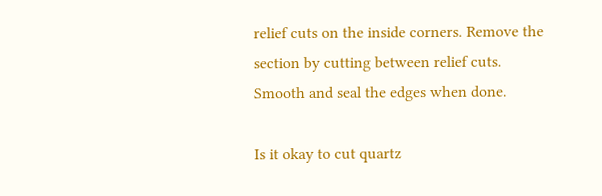relief cuts on the inside corners. Remove the section by cutting between relief cuts. Smooth and seal the edges when done.

Is it okay to cut quartz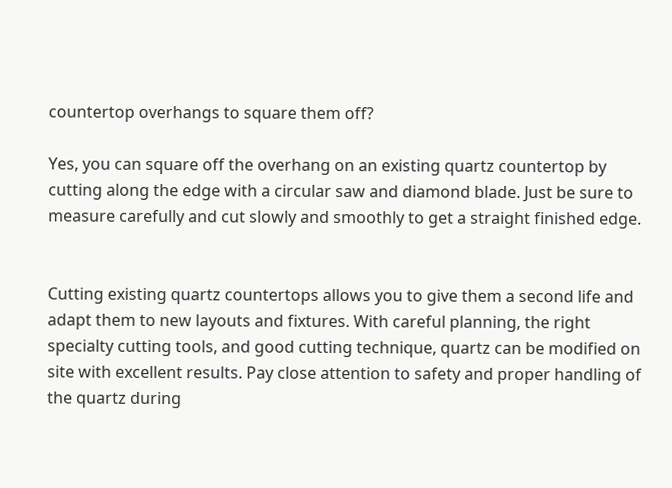countertop overhangs to square them off?

Yes, you can square off the overhang on an existing quartz countertop by cutting along the edge with a circular saw and diamond blade. Just be sure to measure carefully and cut slowly and smoothly to get a straight finished edge.


Cutting existing quartz countertops allows you to give them a second life and adapt them to new layouts and fixtures. With careful planning, the right specialty cutting tools, and good cutting technique, quartz can be modified on site with excellent results. Pay close attention to safety and proper handling of the quartz during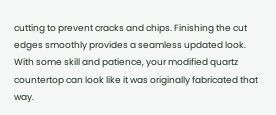cutting to prevent cracks and chips. Finishing the cut edges smoothly provides a seamless updated look. With some skill and patience, your modified quartz countertop can look like it was originally fabricated that way.